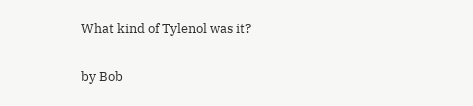What kind of Tylenol was it?

by Bob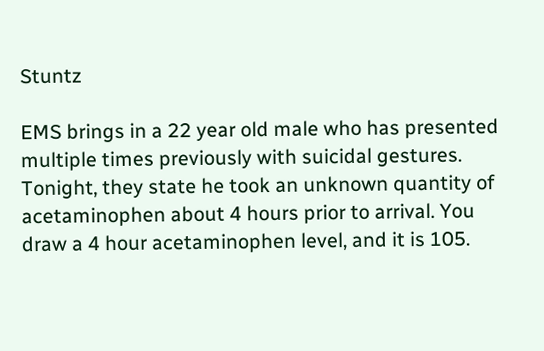Stuntz

EMS brings in a 22 year old male who has presented multiple times previously with suicidal gestures. Tonight, they state he took an unknown quantity of acetaminophen about 4 hours prior to arrival. You draw a 4 hour acetaminophen level, and it is 105.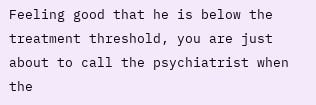Feeling good that he is below the treatment threshold, you are just about to call the psychiatrist when the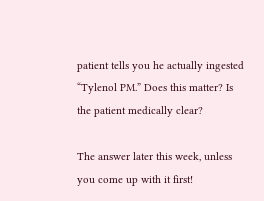patient tells you he actually ingested “Tylenol PM.” Does this matter? Is the patient medically clear?

The answer later this week, unless you come up with it first!